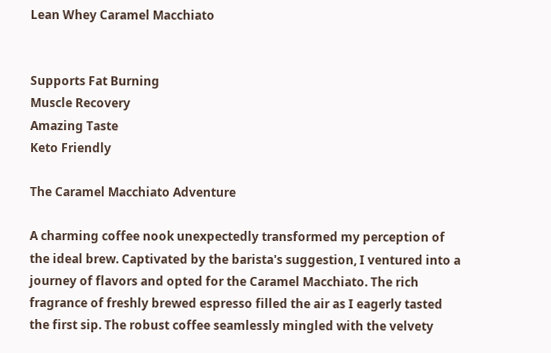Lean Whey Caramel Macchiato


Supports Fat Burning
Muscle Recovery
Amazing Taste
Keto Friendly

The Caramel Macchiato Adventure

A charming coffee nook unexpectedly transformed my perception of the ideal brew. Captivated by the barista's suggestion, I ventured into a journey of flavors and opted for the Caramel Macchiato. The rich fragrance of freshly brewed espresso filled the air as I eagerly tasted the first sip. The robust coffee seamlessly mingled with the velvety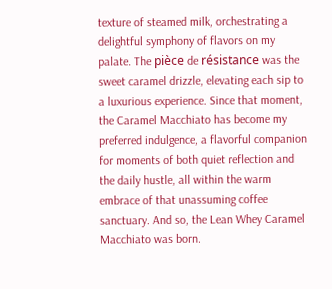texture of steamed milk, orchestrating a delightful symphony of flavors on my palate. The pièce de résistance was the sweet caramel drizzle, elevating each sip to a luxurious experience. Since that moment, the Caramel Macchiato has become my preferred indulgence, a flavorful companion for moments of both quiet reflection and the daily hustle, all within the warm embrace of that unassuming coffee sanctuary. And so, the Lean Whey Caramel Macchiato was born.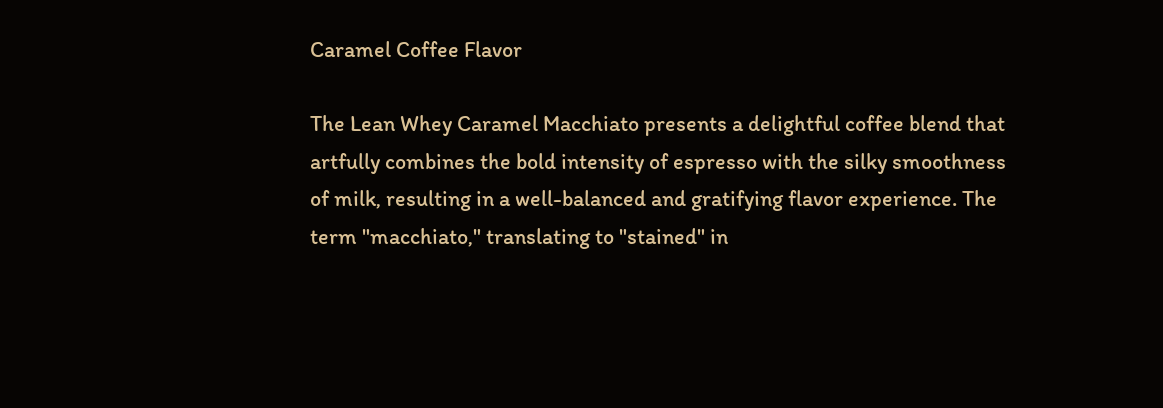Caramel Coffee Flavor

The Lean Whey Caramel Macchiato presents a delightful coffee blend that artfully combines the bold intensity of espresso with the silky smoothness of milk, resulting in a well-balanced and gratifying flavor experience. The term "macchiato," translating to "stained" in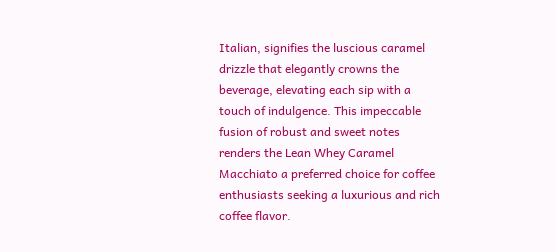Italian, signifies the luscious caramel drizzle that elegantly crowns the beverage, elevating each sip with a touch of indulgence. This impeccable fusion of robust and sweet notes renders the Lean Whey Caramel Macchiato a preferred choice for coffee enthusiasts seeking a luxurious and rich coffee flavor.